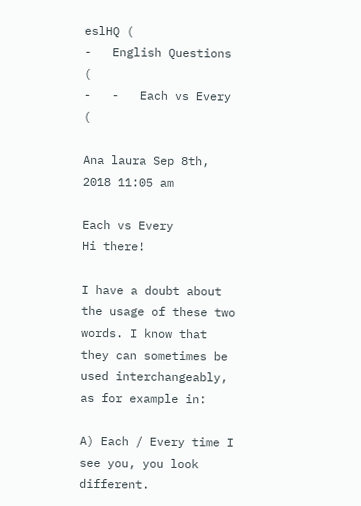eslHQ (
-   English Questions (
-   -   Each vs Every (

Ana laura Sep 8th, 2018 11:05 am

Each vs Every
Hi there!

I have a doubt about the usage of these two words. I know that they can sometimes be used interchangeably, as for example in:

A) Each / Every time I see you, you look different.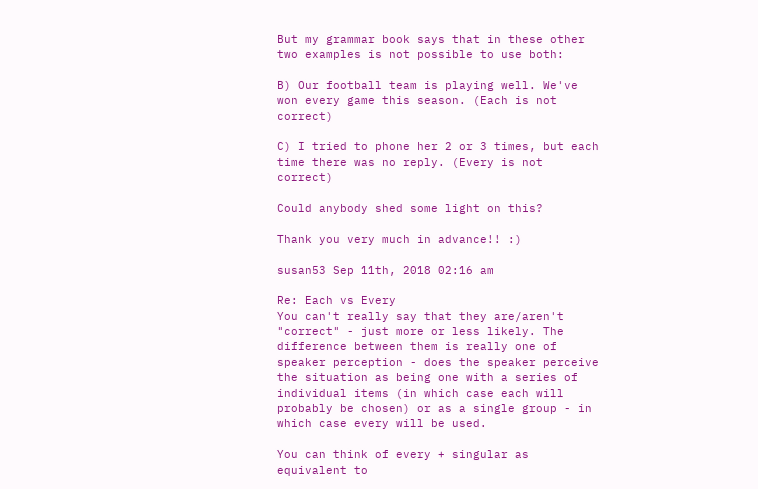But my grammar book says that in these other two examples is not possible to use both:

B) Our football team is playing well. We've won every game this season. (Each is not correct)

C) I tried to phone her 2 or 3 times, but each time there was no reply. (Every is not correct)

Could anybody shed some light on this?

Thank you very much in advance!! :)

susan53 Sep 11th, 2018 02:16 am

Re: Each vs Every
You can't really say that they are/aren't "correct" - just more or less likely. The difference between them is really one of speaker perception - does the speaker perceive the situation as being one with a series of individual items (in which case each will probably be chosen) or as a single group - in which case every will be used.

You can think of every + singular as equivalent to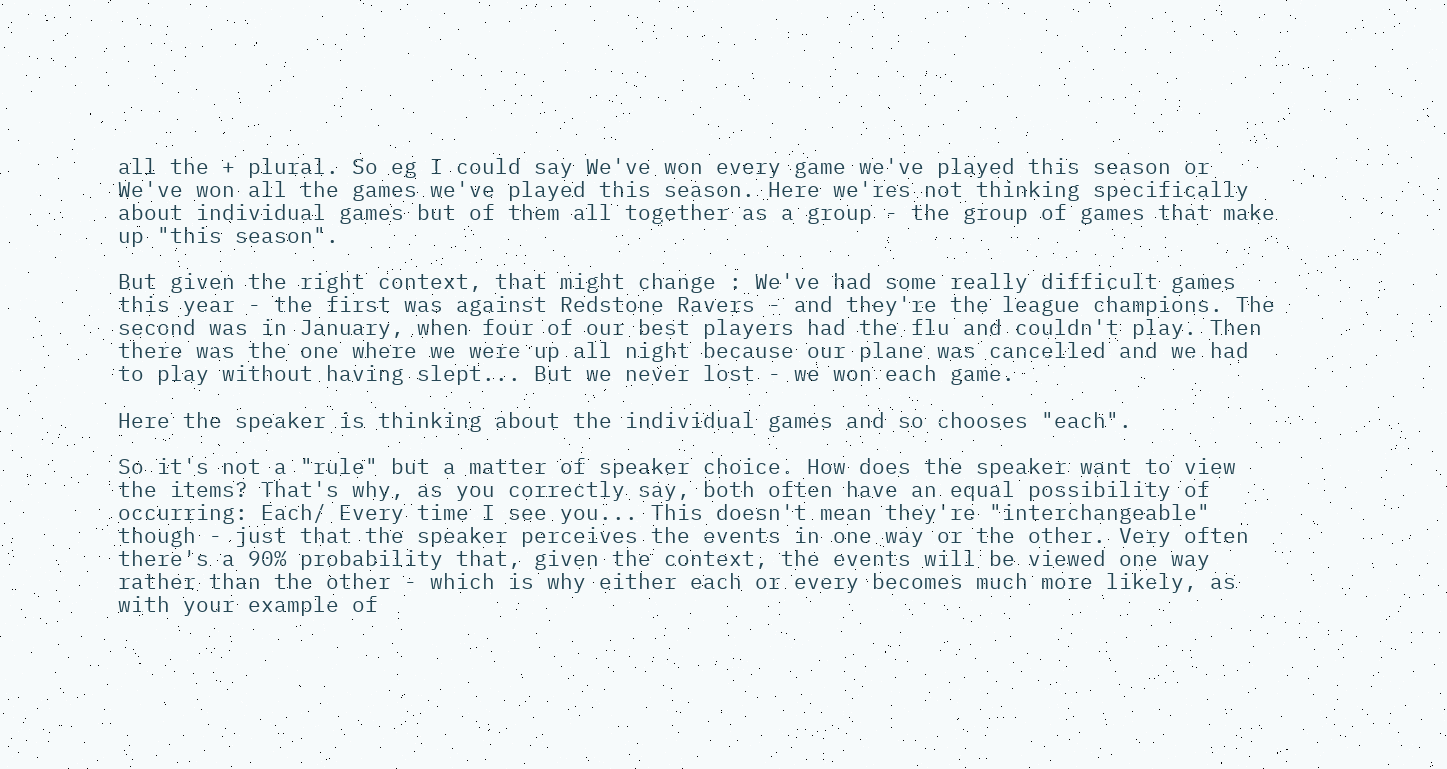all the + plural. So eg I could say We've won every game we've played this season or We've won all the games we've played this season. Here we'res not thinking specifically about individual games but of them all together as a group - the group of games that make up "this season".

But given the right context, that might change : We've had some really difficult games this year - the first was against Redstone Ravers - and they're the league champions. The second was in January, when four of our best players had the flu and couldn't play. Then there was the one where we were up all night because our plane was cancelled and we had to play without having slept... But we never lost - we won each game.

Here the speaker is thinking about the individual games and so chooses "each".

So it's not a "rule" but a matter of speaker choice. How does the speaker want to view the items? That's why, as you correctly say, both often have an equal possibility of occurring: Each/ Every time I see you... This doesn't mean they're "interchangeable" though - just that the speaker perceives the events in one way or the other. Very often there's a 90% probability that, given the context, the events will be viewed one way rather than the other - which is why either each or every becomes much more likely, as with your example of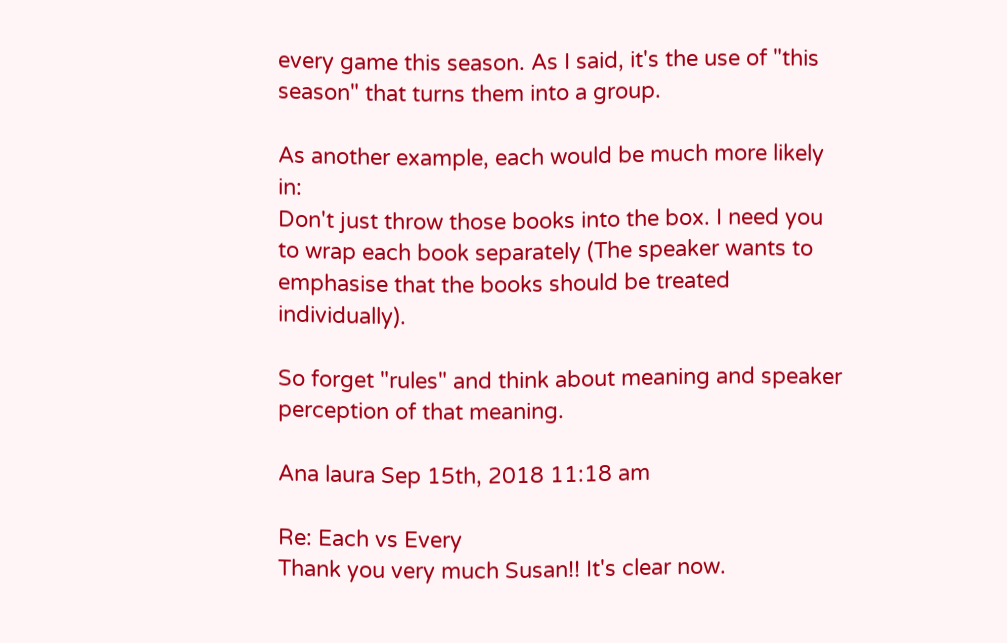every game this season. As I said, it's the use of "this season" that turns them into a group.

As another example, each would be much more likely in:
Don't just throw those books into the box. I need you to wrap each book separately (The speaker wants to emphasise that the books should be treated individually).

So forget "rules" and think about meaning and speaker perception of that meaning.

Ana laura Sep 15th, 2018 11:18 am

Re: Each vs Every
Thank you very much Susan!! It's clear now.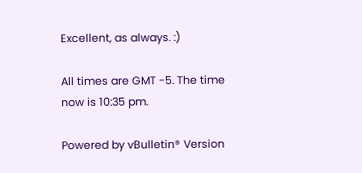Excellent, as always. :)

All times are GMT -5. The time now is 10:35 pm.

Powered by vBulletin® Version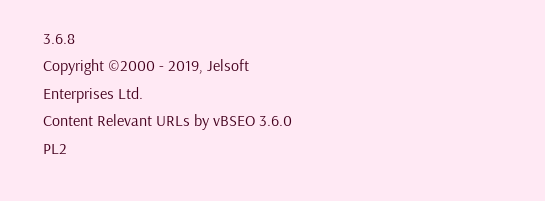3.6.8
Copyright ©2000 - 2019, Jelsoft Enterprises Ltd.
Content Relevant URLs by vBSEO 3.6.0 PL2